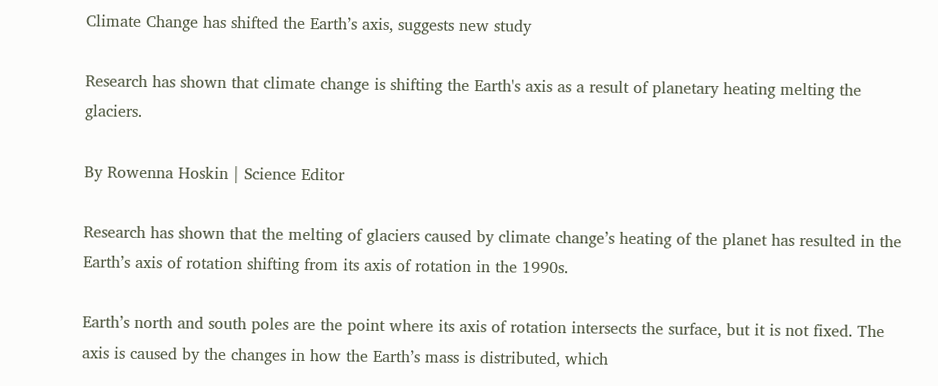Climate Change has shifted the Earth’s axis, suggests new study

Research has shown that climate change is shifting the Earth's axis as a result of planetary heating melting the glaciers.

By Rowenna Hoskin | Science Editor

Research has shown that the melting of glaciers caused by climate change’s heating of the planet has resulted in the Earth’s axis of rotation shifting from its axis of rotation in the 1990s.

Earth’s north and south poles are the point where its axis of rotation intersects the surface, but it is not fixed. The axis is caused by the changes in how the Earth’s mass is distributed, which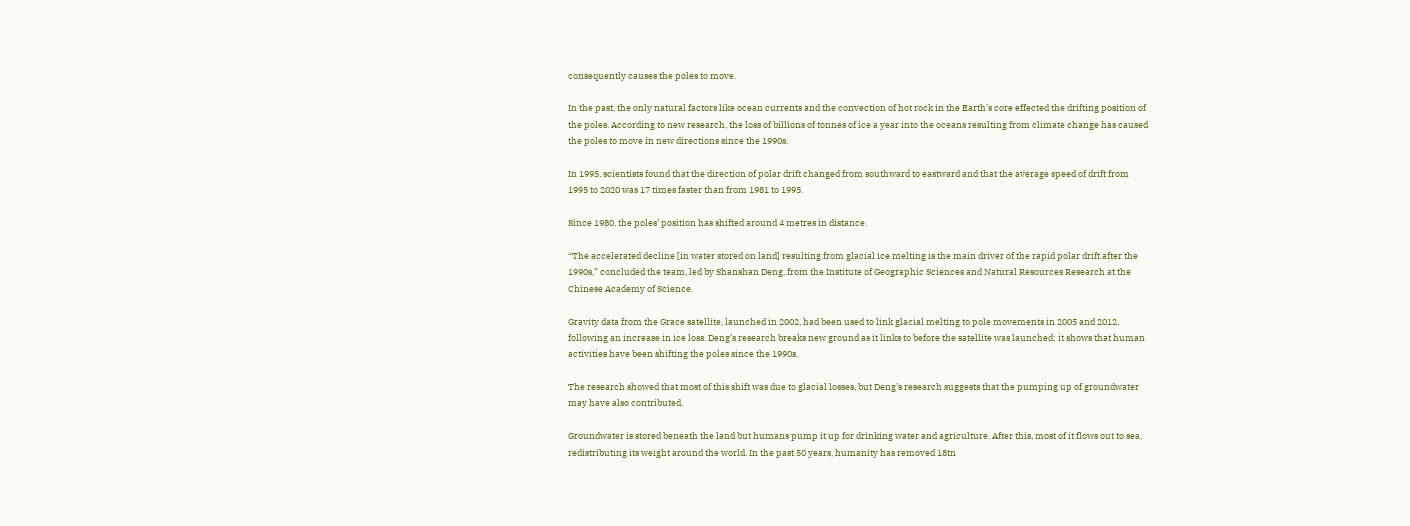consequently causes the poles to move.

In the past, the only natural factors like ocean currents and the convection of hot rock in the Earth’s core effected the drifting position of the poles. According to new research, the loss of billions of tonnes of ice a year into the oceans resulting from climate change has caused the poles to move in new directions since the 1990s.

In 1995, scientists found that the direction of polar drift changed from southward to eastward and that the average speed of drift from 1995 to 2020 was 17 times faster than from 1981 to 1995.

Since 1980, the poles’ position has shifted around 4 metres in distance.

“The accelerated decline [in water stored on land] resulting from glacial ice melting is the main driver of the rapid polar drift after the 1990s,” concluded the team, led by Shanshan Deng, from the Institute of Geographic Sciences and Natural Resources Research at the Chinese Academy of Science.

Gravity data from the Grace satellite, launched in 2002, had been used to link glacial melting to pole movements in 2005 and 2012, following an increase in ice loss. Deng’s research breaks new ground as it links to before the satellite was launched; it shows that human activities have been shifting the poles since the 1990s.

The research showed that most of this shift was due to glacial losses, but Deng’s research suggests that the pumping up of groundwater may have also contributed.

Groundwater is stored beneath the land but humans pump it up for drinking water and agriculture. After this, most of it flows out to sea, redistributing its weight around the world. In the past 50 years, humanity has removed 18tn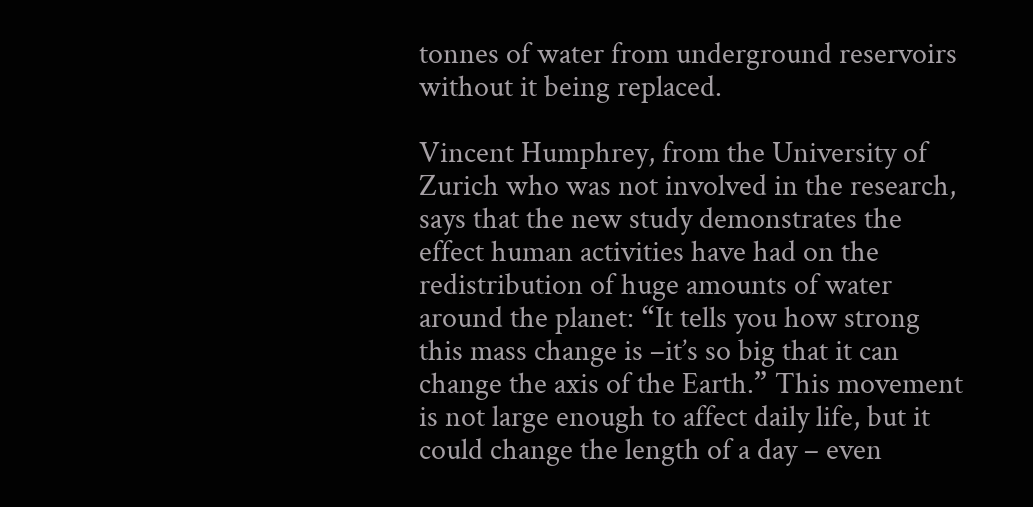tonnes of water from underground reservoirs without it being replaced.

Vincent Humphrey, from the University of Zurich who was not involved in the research, says that the new study demonstrates the effect human activities have had on the redistribution of huge amounts of water around the planet: “It tells you how strong this mass change is –it’s so big that it can change the axis of the Earth.” This movement is not large enough to affect daily life, but it could change the length of a day – even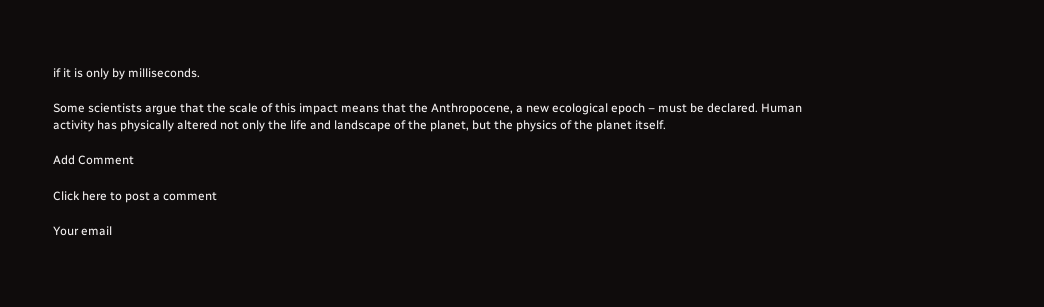if it is only by milliseconds.

Some scientists argue that the scale of this impact means that the Anthropocene, a new ecological epoch – must be declared. Human activity has physically altered not only the life and landscape of the planet, but the physics of the planet itself.

Add Comment

Click here to post a comment

Your email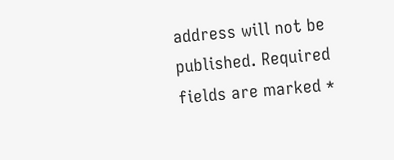address will not be published. Required fields are marked *